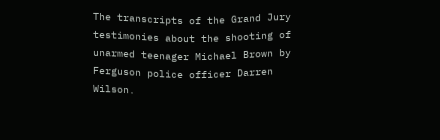The transcripts of the Grand Jury testimonies about the shooting of unarmed teenager Michael Brown by Ferguson police officer Darren Wilson.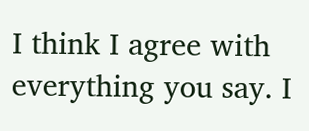I think I agree with everything you say. I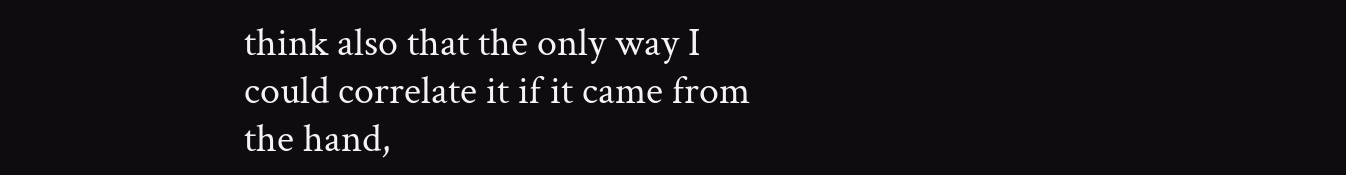think also that the only way I could correlate it if it came from the hand,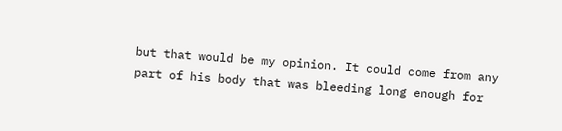but that would be my opinion. It could come from any part of his body that was bleeding long enough for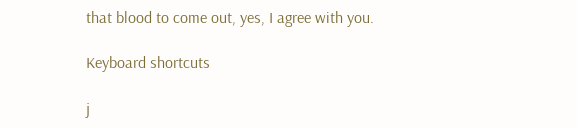that blood to come out, yes, I agree with you.

Keyboard shortcuts

j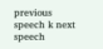previous speech k next speech